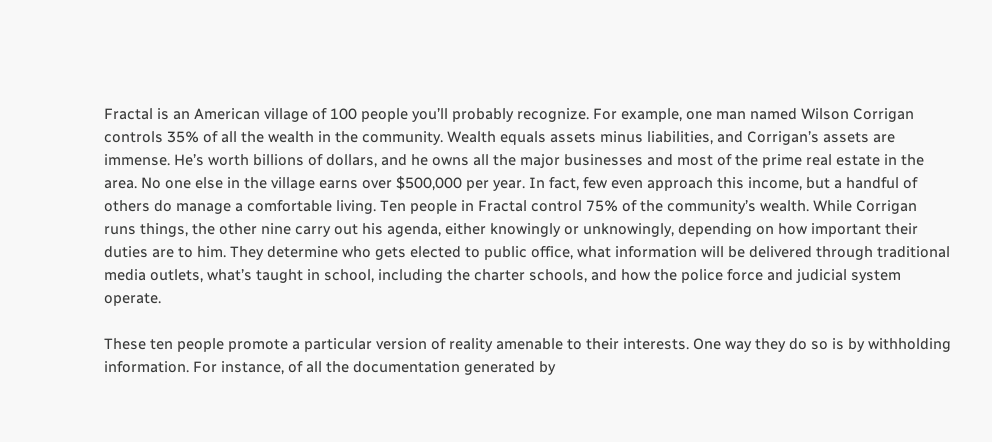Fractal is an American village of 100 people you’ll probably recognize. For example, one man named Wilson Corrigan controls 35% of all the wealth in the community. Wealth equals assets minus liabilities, and Corrigan’s assets are immense. He’s worth billions of dollars, and he owns all the major businesses and most of the prime real estate in the area. No one else in the village earns over $500,000 per year. In fact, few even approach this income, but a handful of others do manage a comfortable living. Ten people in Fractal control 75% of the community’s wealth. While Corrigan runs things, the other nine carry out his agenda, either knowingly or unknowingly, depending on how important their duties are to him. They determine who gets elected to public office, what information will be delivered through traditional media outlets, what’s taught in school, including the charter schools, and how the police force and judicial system operate.

These ten people promote a particular version of reality amenable to their interests. One way they do so is by withholding information. For instance, of all the documentation generated by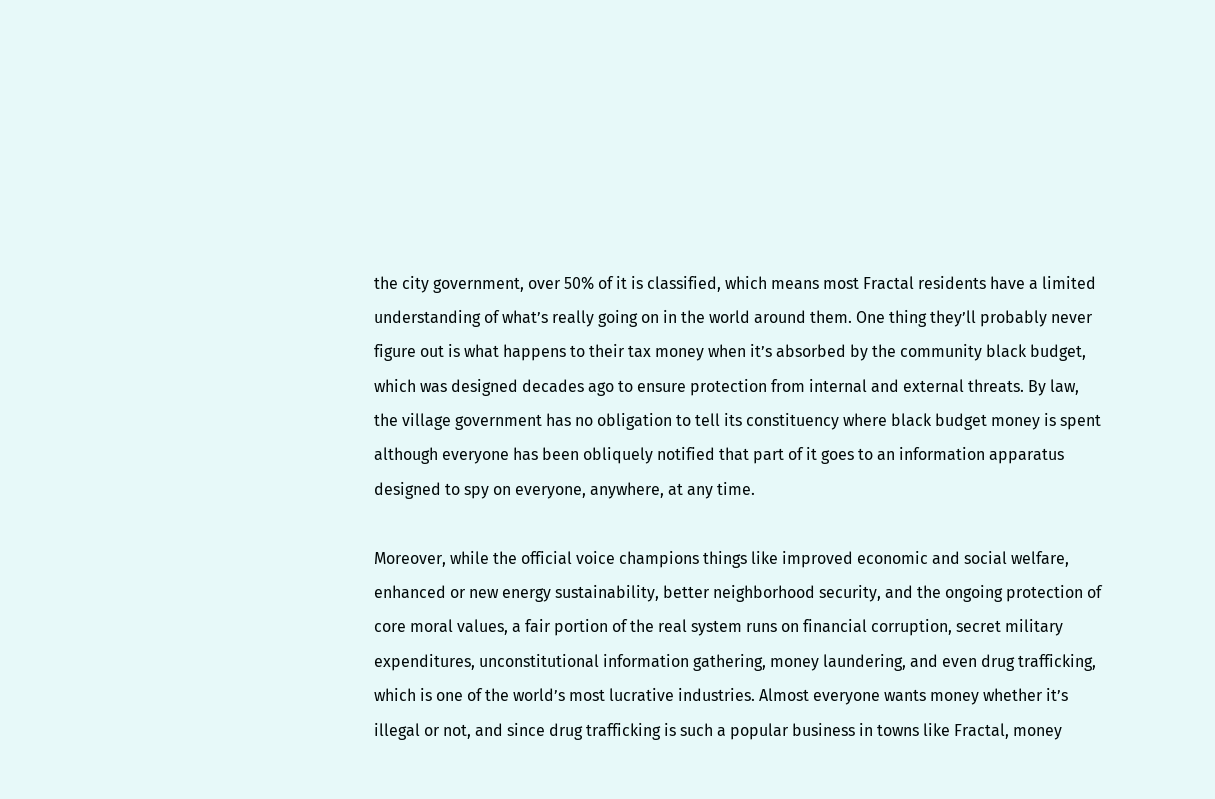the city government, over 50% of it is classified, which means most Fractal residents have a limited understanding of what’s really going on in the world around them. One thing they’ll probably never figure out is what happens to their tax money when it’s absorbed by the community black budget, which was designed decades ago to ensure protection from internal and external threats. By law, the village government has no obligation to tell its constituency where black budget money is spent although everyone has been obliquely notified that part of it goes to an information apparatus designed to spy on everyone, anywhere, at any time.

Moreover, while the official voice champions things like improved economic and social welfare, enhanced or new energy sustainability, better neighborhood security, and the ongoing protection of core moral values, a fair portion of the real system runs on financial corruption, secret military expenditures, unconstitutional information gathering, money laundering, and even drug trafficking, which is one of the world’s most lucrative industries. Almost everyone wants money whether it’s illegal or not, and since drug trafficking is such a popular business in towns like Fractal, money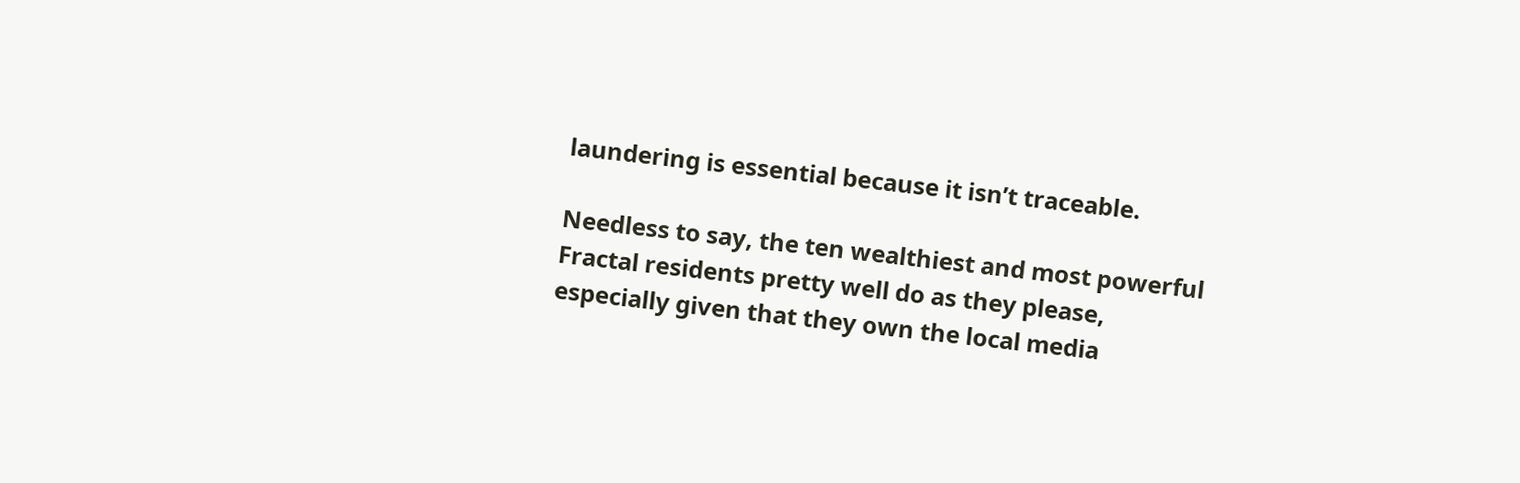laundering is essential because it isn’t traceable.

Needless to say, the ten wealthiest and most powerful Fractal residents pretty well do as they please, especially given that they own the local media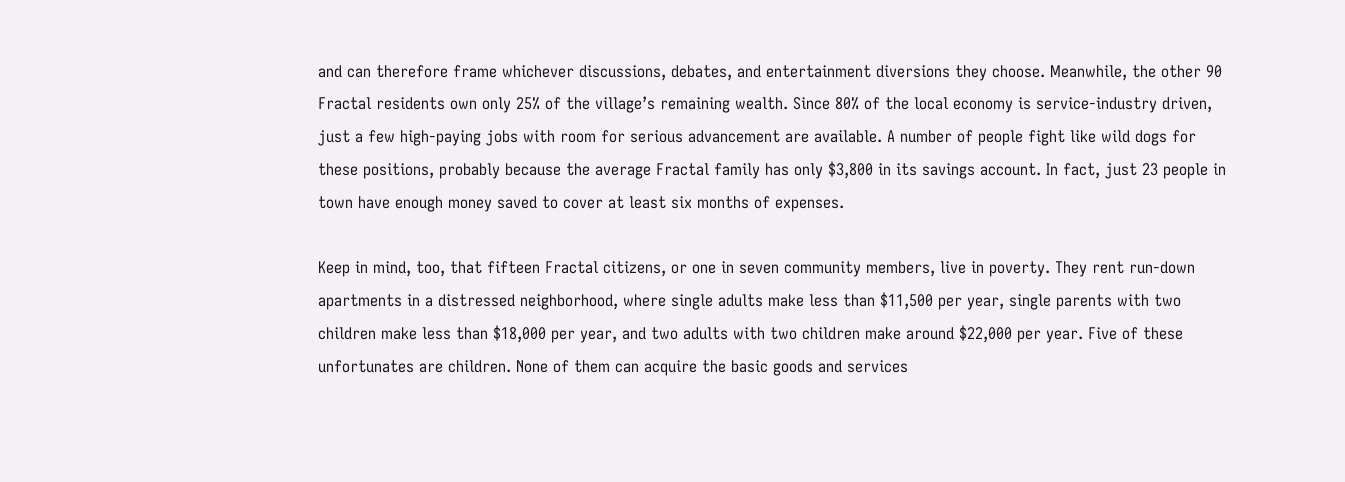and can therefore frame whichever discussions, debates, and entertainment diversions they choose. Meanwhile, the other 90 Fractal residents own only 25% of the village’s remaining wealth. Since 80% of the local economy is service-industry driven, just a few high-paying jobs with room for serious advancement are available. A number of people fight like wild dogs for these positions, probably because the average Fractal family has only $3,800 in its savings account. In fact, just 23 people in town have enough money saved to cover at least six months of expenses.

Keep in mind, too, that fifteen Fractal citizens, or one in seven community members, live in poverty. They rent run-down apartments in a distressed neighborhood, where single adults make less than $11,500 per year, single parents with two children make less than $18,000 per year, and two adults with two children make around $22,000 per year. Five of these unfortunates are children. None of them can acquire the basic goods and services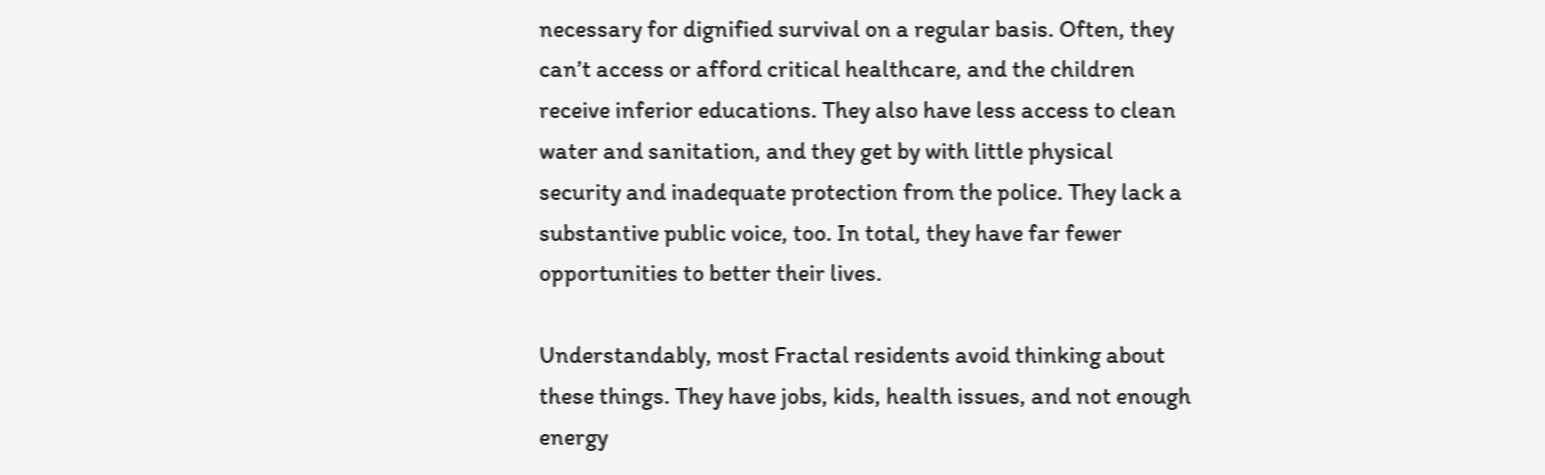necessary for dignified survival on a regular basis. Often, they can’t access or afford critical healthcare, and the children receive inferior educations. They also have less access to clean water and sanitation, and they get by with little physical security and inadequate protection from the police. They lack a substantive public voice, too. In total, they have far fewer opportunities to better their lives.

Understandably, most Fractal residents avoid thinking about these things. They have jobs, kids, health issues, and not enough energy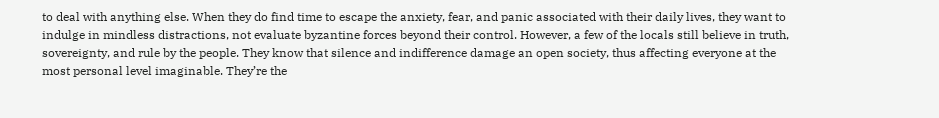to deal with anything else. When they do find time to escape the anxiety, fear, and panic associated with their daily lives, they want to indulge in mindless distractions, not evaluate byzantine forces beyond their control. However, a few of the locals still believe in truth, sovereignty, and rule by the people. They know that silence and indifference damage an open society, thus affecting everyone at the most personal level imaginable. They’re the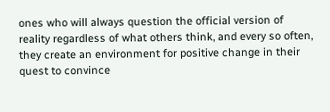ones who will always question the official version of reality regardless of what others think, and every so often, they create an environment for positive change in their quest to convince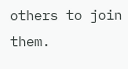others to join them.